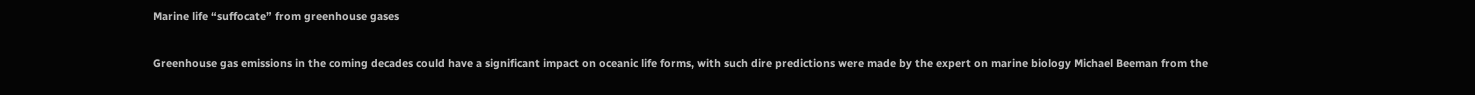Marine life “suffocate” from greenhouse gases

Greenhouse gas emissions in the coming decades could have a significant impact on oceanic life forms, with such dire predictions were made by the expert on marine biology Michael Beeman from the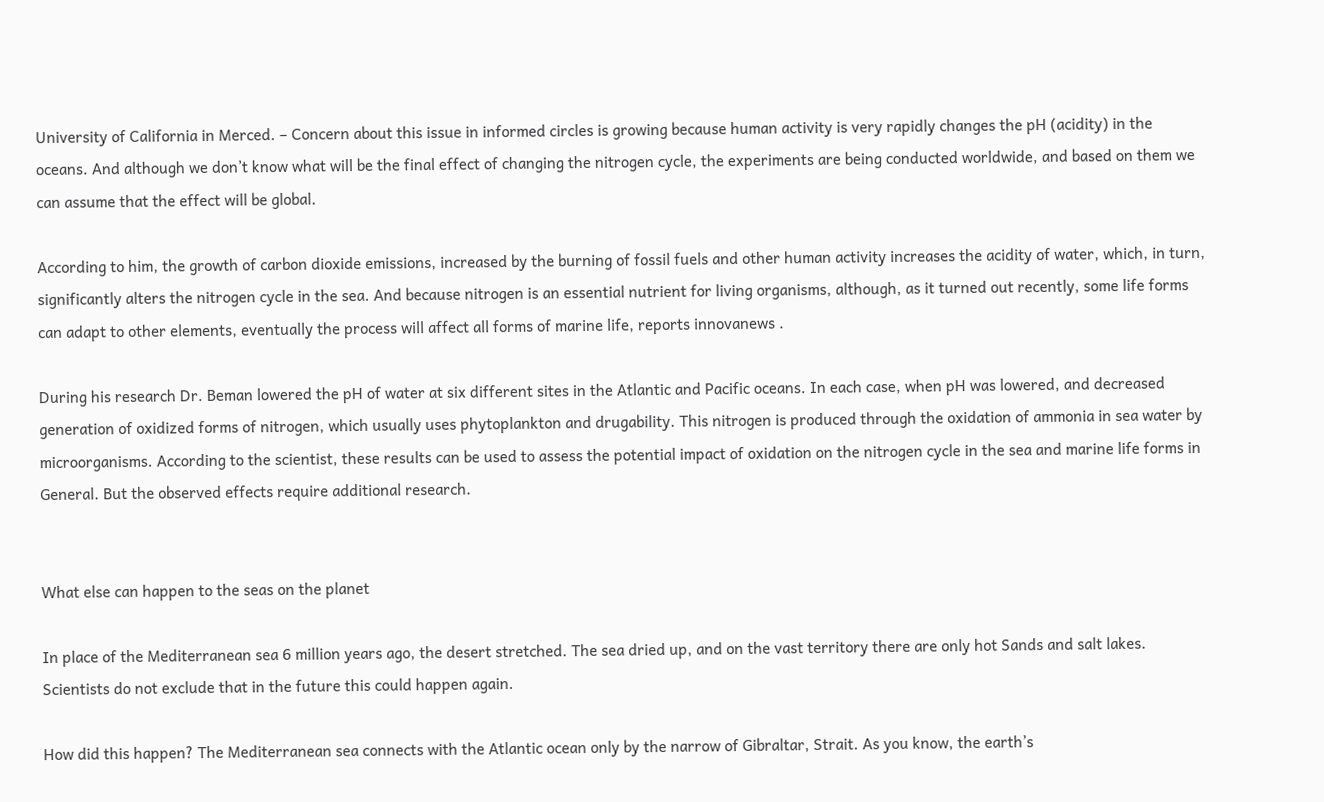University of California in Merced. – Concern about this issue in informed circles is growing because human activity is very rapidly changes the pH (acidity) in the oceans. And although we don’t know what will be the final effect of changing the nitrogen cycle, the experiments are being conducted worldwide, and based on them we can assume that the effect will be global.

According to him, the growth of carbon dioxide emissions, increased by the burning of fossil fuels and other human activity increases the acidity of water, which, in turn, significantly alters the nitrogen cycle in the sea. And because nitrogen is an essential nutrient for living organisms, although, as it turned out recently, some life forms can adapt to other elements, eventually the process will affect all forms of marine life, reports innovanews .

During his research Dr. Beman lowered the pH of water at six different sites in the Atlantic and Pacific oceans. In each case, when pH was lowered, and decreased generation of oxidized forms of nitrogen, which usually uses phytoplankton and drugability. This nitrogen is produced through the oxidation of ammonia in sea water by microorganisms. According to the scientist, these results can be used to assess the potential impact of oxidation on the nitrogen cycle in the sea and marine life forms in General. But the observed effects require additional research.


What else can happen to the seas on the planet

In place of the Mediterranean sea 6 million years ago, the desert stretched. The sea dried up, and on the vast territory there are only hot Sands and salt lakes. Scientists do not exclude that in the future this could happen again.

How did this happen? The Mediterranean sea connects with the Atlantic ocean only by the narrow of Gibraltar, Strait. As you know, the earth’s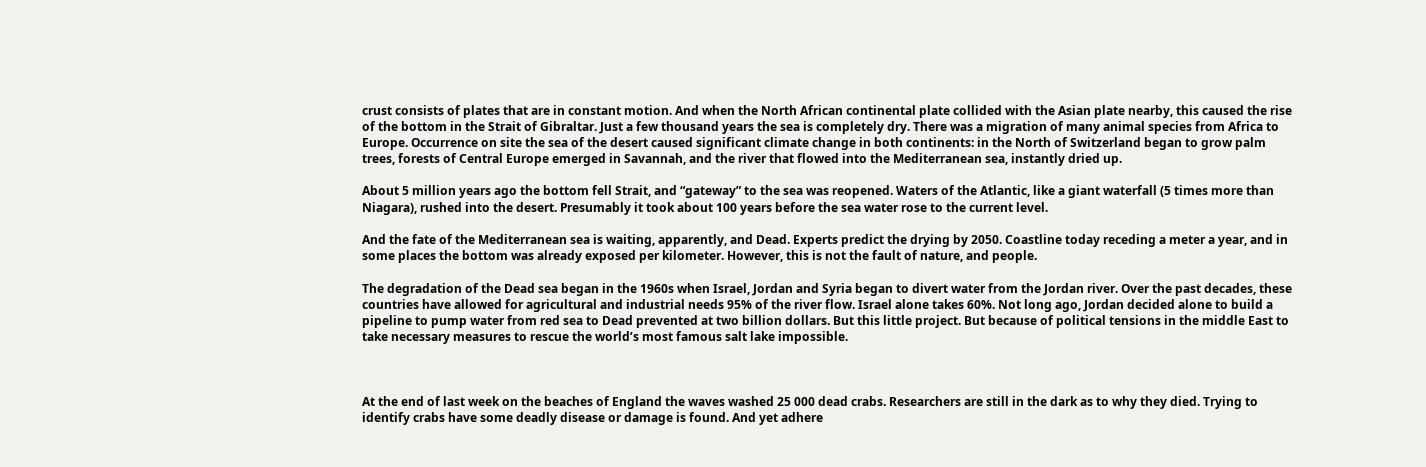crust consists of plates that are in constant motion. And when the North African continental plate collided with the Asian plate nearby, this caused the rise of the bottom in the Strait of Gibraltar. Just a few thousand years the sea is completely dry. There was a migration of many animal species from Africa to Europe. Occurrence on site the sea of the desert caused significant climate change in both continents: in the North of Switzerland began to grow palm trees, forests of Central Europe emerged in Savannah, and the river that flowed into the Mediterranean sea, instantly dried up.

About 5 million years ago the bottom fell Strait, and “gateway” to the sea was reopened. Waters of the Atlantic, like a giant waterfall (5 times more than Niagara), rushed into the desert. Presumably it took about 100 years before the sea water rose to the current level.

And the fate of the Mediterranean sea is waiting, apparently, and Dead. Experts predict the drying by 2050. Coastline today receding a meter a year, and in some places the bottom was already exposed per kilometer. However, this is not the fault of nature, and people.

The degradation of the Dead sea began in the 1960s when Israel, Jordan and Syria began to divert water from the Jordan river. Over the past decades, these countries have allowed for agricultural and industrial needs 95% of the river flow. Israel alone takes 60%. Not long ago, Jordan decided alone to build a pipeline to pump water from red sea to Dead prevented at two billion dollars. But this little project. But because of political tensions in the middle East to take necessary measures to rescue the world’s most famous salt lake impossible.



At the end of last week on the beaches of England the waves washed 25 000 dead crabs. Researchers are still in the dark as to why they died. Trying to identify crabs have some deadly disease or damage is found. And yet adhere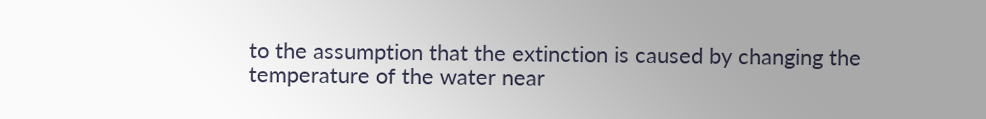to the assumption that the extinction is caused by changing the temperature of the water near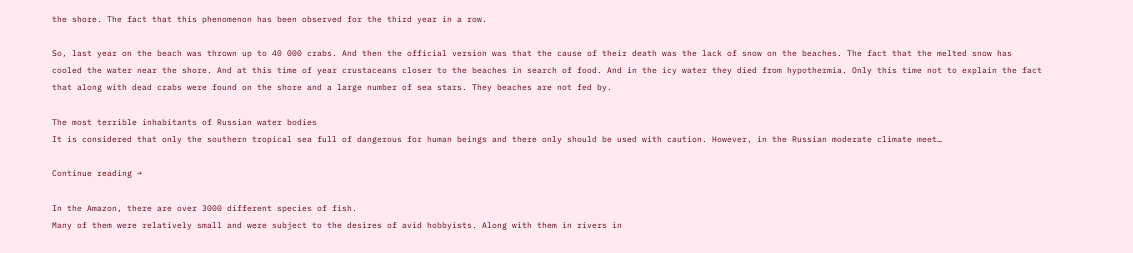the shore. The fact that this phenomenon has been observed for the third year in a row.

So, last year on the beach was thrown up to 40 000 crabs. And then the official version was that the cause of their death was the lack of snow on the beaches. The fact that the melted snow has cooled the water near the shore. And at this time of year crustaceans closer to the beaches in search of food. And in the icy water they died from hypothermia. Only this time not to explain the fact that along with dead crabs were found on the shore and a large number of sea stars. They beaches are not fed by.

The most terrible inhabitants of Russian water bodies
It is considered that only the southern tropical sea full of dangerous for human beings and there only should be used with caution. However, in the Russian moderate climate meet…

Continue reading →

In the Amazon, there are over 3000 different species of fish.
Many of them were relatively small and were subject to the desires of avid hobbyists. Along with them in rivers in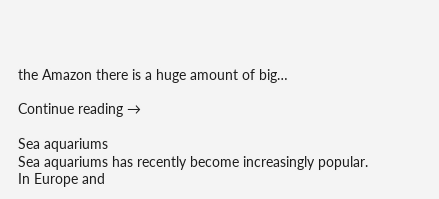the Amazon there is a huge amount of big…

Continue reading →

Sea aquariums
Sea aquariums has recently become increasingly popular. In Europe and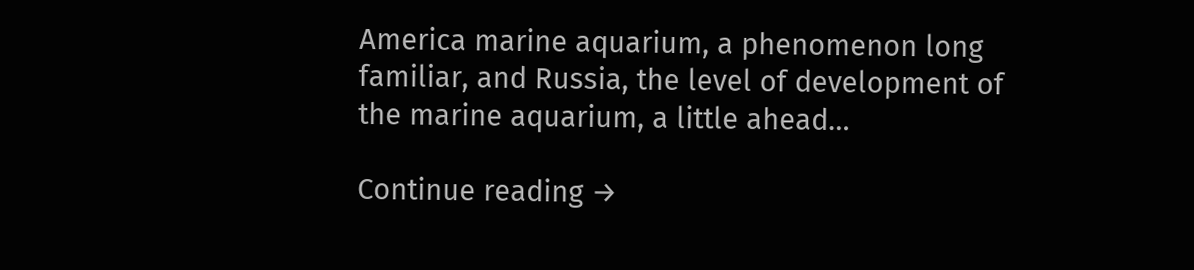America marine aquarium, a phenomenon long familiar, and Russia, the level of development of the marine aquarium, a little ahead…

Continue reading →